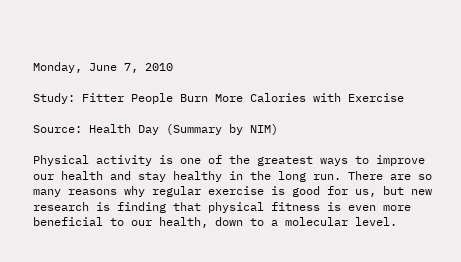Monday, June 7, 2010

Study: Fitter People Burn More Calories with Exercise

Source: Health Day (Summary by NIM)

Physical activity is one of the greatest ways to improve our health and stay healthy in the long run. There are so many reasons why regular exercise is good for us, but new research is finding that physical fitness is even more beneficial to our health, down to a molecular level.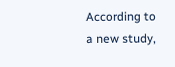According to a new study,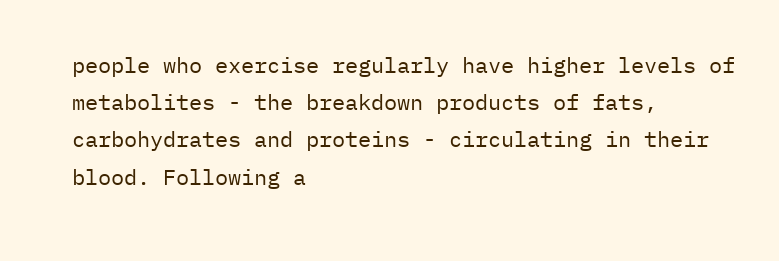people who exercise regularly have higher levels of metabolites - the breakdown products of fats, carbohydrates and proteins - circulating in their blood. Following a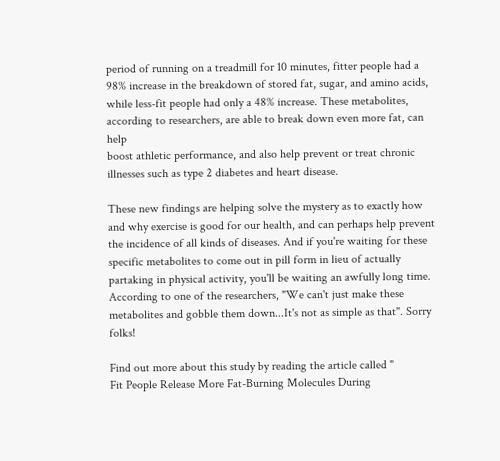period of running on a treadmill for 10 minutes, fitter people had a 98% increase in the breakdown of stored fat, sugar, and amino acids, while less-fit people had only a 48% increase. These metabolites, according to researchers, are able to break down even more fat, can help
boost athletic performance, and also help prevent or treat chronic illnesses such as type 2 diabetes and heart disease.

These new findings are helping solve the mystery as to exactly how and why exercise is good for our health, and can perhaps help prevent the incidence of all kinds of diseases. And if you're waiting for these specific metabolites to come out in pill form in lieu of actually partaking in physical activity, you'll be waiting an awfully long time. According to one of the researchers, "We can't just make these metabolites and gobble them down...It's not as simple as that". Sorry folks!

Find out more about this study by reading the article called "
Fit People Release More Fat-Burning Molecules During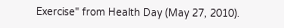Exercise" from Health Day (May 27, 2010).